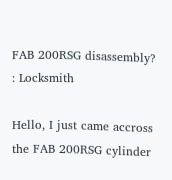FAB 200RSG disassembly? : Locksmith

Hello, I just came accross the FAB 200RSG cylinder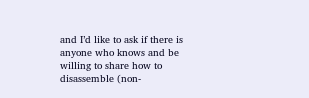and I’d like to ask if there is anyone who knows and be willing to share how to disassemble (non-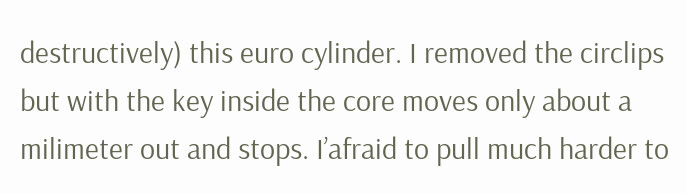destructively) this euro cylinder. I removed the circlips but with the key inside the core moves only about a milimeter out and stops. I’afraid to pull much harder to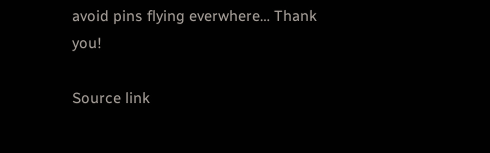avoid pins flying everwhere… Thank you!

Source link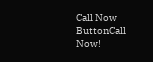Call Now ButtonCall Now!